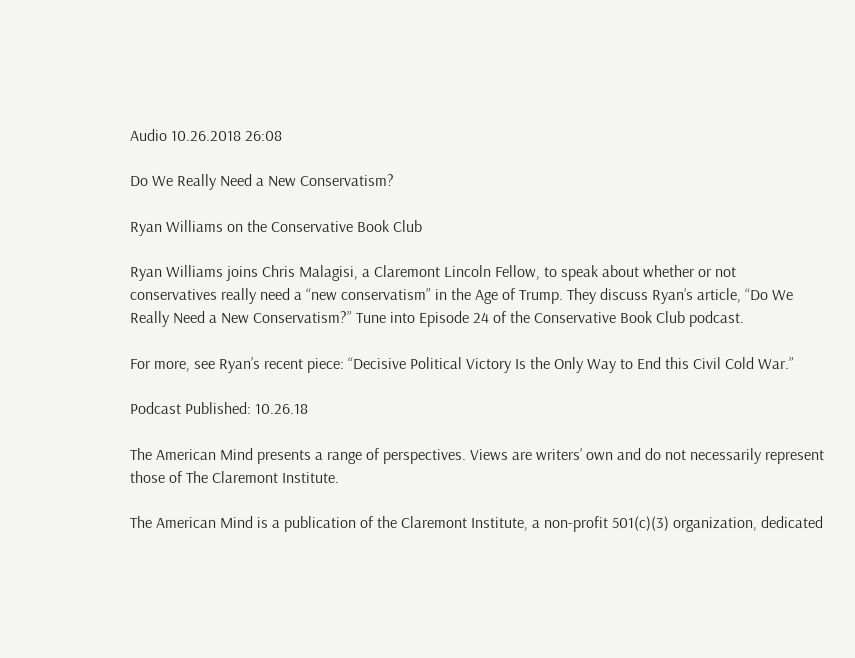Audio 10.26.2018 26:08

Do We Really Need a New Conservatism?

Ryan Williams on the Conservative Book Club

Ryan Williams joins Chris Malagisi, a Claremont Lincoln Fellow, to speak about whether or not conservatives really need a “new conservatism” in the Age of Trump. They discuss Ryan’s article, “Do We Really Need a New Conservatism?” Tune into Episode 24 of the Conservative Book Club podcast.

For more, see Ryan’s recent piece: “Decisive Political Victory Is the Only Way to End this Civil Cold War.”

Podcast Published: 10.26.18

The American Mind presents a range of perspectives. Views are writers’ own and do not necessarily represent those of The Claremont Institute.

The American Mind is a publication of the Claremont Institute, a non-profit 501(c)(3) organization, dedicated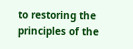to restoring the principles of the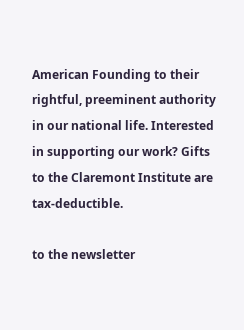American Founding to their rightful, preeminent authority in our national life. Interested in supporting our work? Gifts to the Claremont Institute are tax-deductible.

to the newsletter